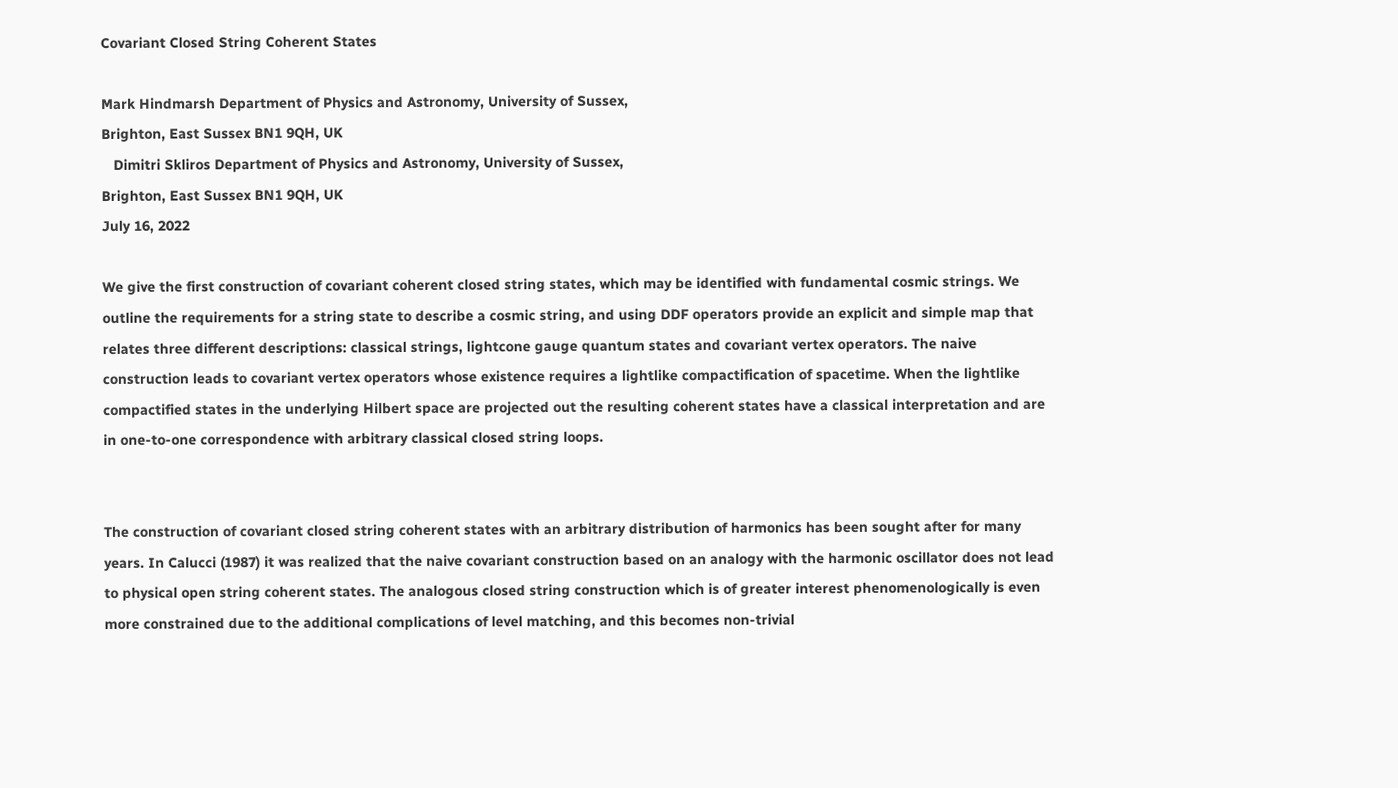Covariant Closed String Coherent States

Mark Hindmarsh Department of Physics and Astronomy, University of Sussex,
Brighton, East Sussex BN1 9QH, UK
   Dimitri Skliros Department of Physics and Astronomy, University of Sussex,
Brighton, East Sussex BN1 9QH, UK
July 16, 2022

We give the first construction of covariant coherent closed string states, which may be identified with fundamental cosmic strings. We outline the requirements for a string state to describe a cosmic string, and using DDF operators provide an explicit and simple map that relates three different descriptions: classical strings, lightcone gauge quantum states and covariant vertex operators. The naive construction leads to covariant vertex operators whose existence requires a lightlike compactification of spacetime. When the lightlike compactified states in the underlying Hilbert space are projected out the resulting coherent states have a classical interpretation and are in one-to-one correspondence with arbitrary classical closed string loops.


The construction of covariant closed string coherent states with an arbitrary distribution of harmonics has been sought after for many years. In Calucci (1987) it was realized that the naive covariant construction based on an analogy with the harmonic oscillator does not lead to physical open string coherent states. The analogous closed string construction which is of greater interest phenomenologically is even more constrained due to the additional complications of level matching, and this becomes non-trivial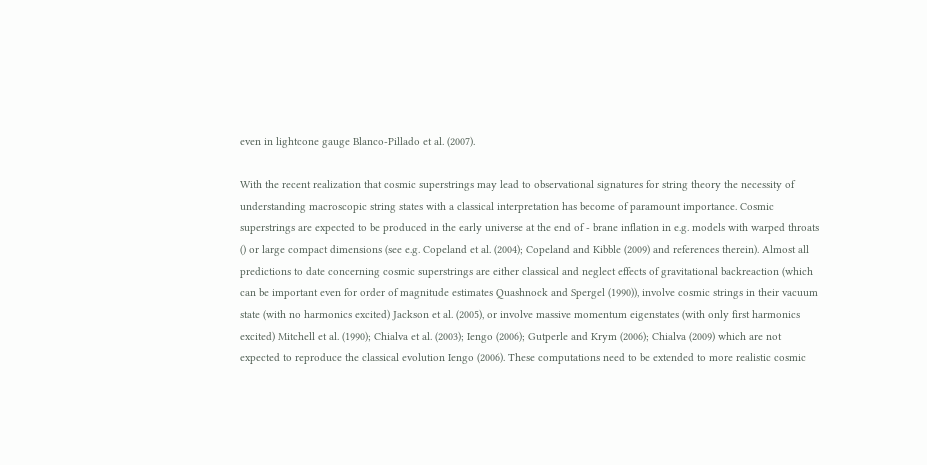even in lightcone gauge Blanco-Pillado et al. (2007).

With the recent realization that cosmic superstrings may lead to observational signatures for string theory the necessity of understanding macroscopic string states with a classical interpretation has become of paramount importance. Cosmic superstrings are expected to be produced in the early universe at the end of - brane inflation in e.g. models with warped throats () or large compact dimensions (see e.g. Copeland et al. (2004); Copeland and Kibble (2009) and references therein). Almost all predictions to date concerning cosmic superstrings are either classical and neglect effects of gravitational backreaction (which can be important even for order of magnitude estimates Quashnock and Spergel (1990)), involve cosmic strings in their vacuum state (with no harmonics excited) Jackson et al. (2005), or involve massive momentum eigenstates (with only first harmonics excited) Mitchell et al. (1990); Chialva et al. (2003); Iengo (2006); Gutperle and Krym (2006); Chialva (2009) which are not expected to reproduce the classical evolution Iengo (2006). These computations need to be extended to more realistic cosmic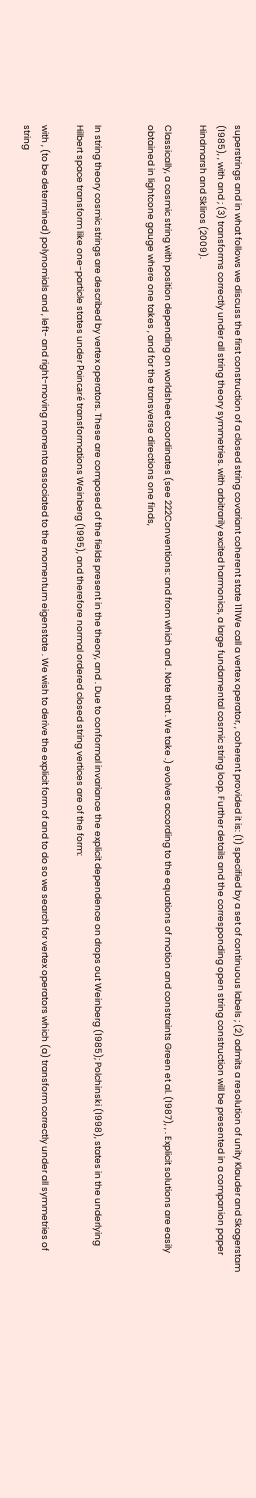superstrings and in what follows we discuss the first construction of a closed string covariant coherent state 111We call a vertex operator, , coherent provided it is: (1) specified by a set of continuous labels ; (2) admits a resolution of unity Klauder and Skagerstam (1985), , with and ; (3) transforms correctly under all string theory symmetries. with arbitrarily excited harmonics, a large fundamental cosmic string loop. Further details and the corresponding open string construction will be presented in a companion paper Hindmarsh and Skliros (2009).

Classically, a cosmic string with position depending on worldsheet coordinates (see 222Conventions: and from which and . Note that . We take .) evolves according to the equations of motion and constraints Green et al. (1987), , . Explicit solutions are easily obtained in lightcone gauge where one takes , and for the transverse directions one finds,


In string theory cosmic strings are described by vertex operators. These are composed of the fields present in the theory, and . Due to conformal invariance the explicit dependence on drops out Weinberg (1985); Polchinski (1998), states in the underlying Hilbert space transform like one-particle states under Poincaré transformations Weinberg (1995), and therefore normal ordered closed string vertices are of the form:

with , (to be determined) polynomials and , left- and right-moving momenta associated to the momentum eigenstate . We wish to derive the explicit form of and to do so we search for vertex operators which (a) transform correctly under all symmetries of string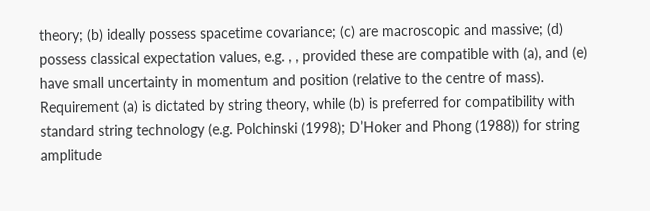theory; (b) ideally possess spacetime covariance; (c) are macroscopic and massive; (d) possess classical expectation values, e.g. , , provided these are compatible with (a), and (e) have small uncertainty in momentum and position (relative to the centre of mass). Requirement (a) is dictated by string theory, while (b) is preferred for compatibility with standard string technology (e.g. Polchinski (1998); D’Hoker and Phong (1988)) for string amplitude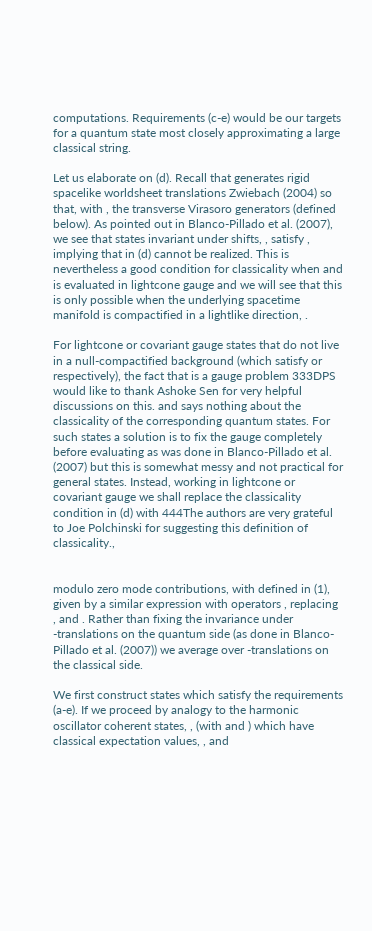computations. Requirements (c-e) would be our targets for a quantum state most closely approximating a large classical string.

Let us elaborate on (d). Recall that generates rigid spacelike worldsheet translations Zwiebach (2004) so that, with , the transverse Virasoro generators (defined below). As pointed out in Blanco-Pillado et al. (2007), we see that states invariant under shifts, , satisfy , implying that in (d) cannot be realized. This is nevertheless a good condition for classicality when and is evaluated in lightcone gauge and we will see that this is only possible when the underlying spacetime manifold is compactified in a lightlike direction, .

For lightcone or covariant gauge states that do not live in a null-compactified background (which satisfy or respectively), the fact that is a gauge problem 333DPS would like to thank Ashoke Sen for very helpful discussions on this. and says nothing about the classicality of the corresponding quantum states. For such states a solution is to fix the gauge completely before evaluating as was done in Blanco-Pillado et al. (2007) but this is somewhat messy and not practical for general states. Instead, working in lightcone or covariant gauge we shall replace the classicality condition in (d) with 444The authors are very grateful to Joe Polchinski for suggesting this definition of classicality.,


modulo zero mode contributions, with defined in (1), given by a similar expression with operators , replacing , and . Rather than fixing the invariance under -translations on the quantum side (as done in Blanco-Pillado et al. (2007)) we average over -translations on the classical side.

We first construct states which satisfy the requirements (a-e). If we proceed by analogy to the harmonic oscillator coherent states, , (with and ) which have classical expectation values, , and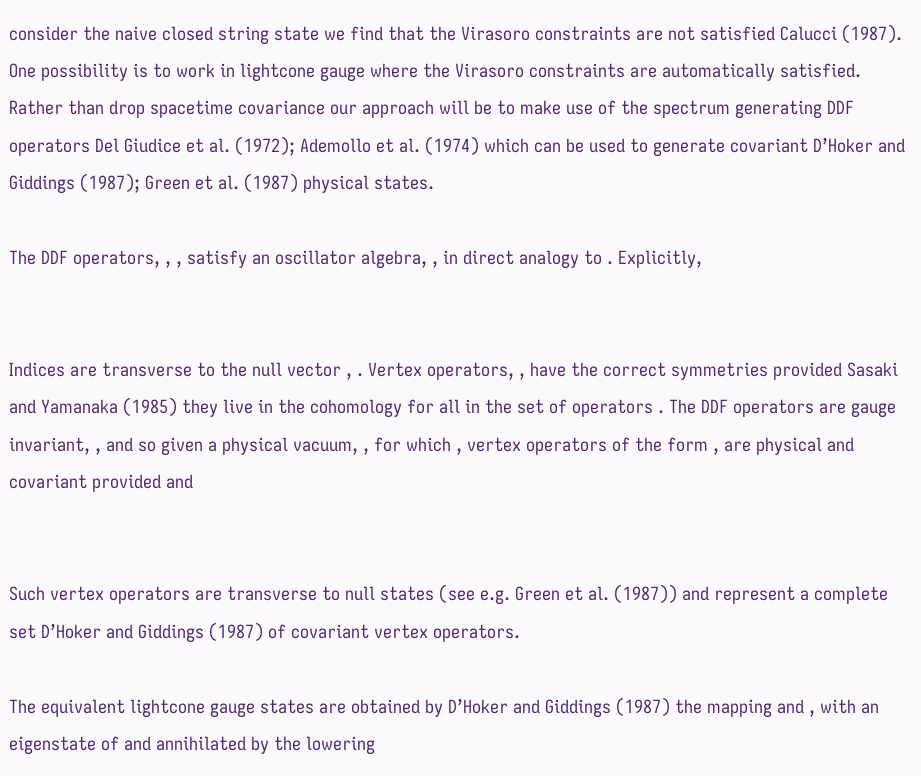consider the naive closed string state we find that the Virasoro constraints are not satisfied Calucci (1987). One possibility is to work in lightcone gauge where the Virasoro constraints are automatically satisfied. Rather than drop spacetime covariance our approach will be to make use of the spectrum generating DDF operators Del Giudice et al. (1972); Ademollo et al. (1974) which can be used to generate covariant D’Hoker and Giddings (1987); Green et al. (1987) physical states.

The DDF operators, , , satisfy an oscillator algebra, , in direct analogy to . Explicitly,


Indices are transverse to the null vector , . Vertex operators, , have the correct symmetries provided Sasaki and Yamanaka (1985) they live in the cohomology for all in the set of operators . The DDF operators are gauge invariant, , and so given a physical vacuum, , for which , vertex operators of the form , are physical and covariant provided and


Such vertex operators are transverse to null states (see e.g. Green et al. (1987)) and represent a complete set D’Hoker and Giddings (1987) of covariant vertex operators.

The equivalent lightcone gauge states are obtained by D’Hoker and Giddings (1987) the mapping and , with an eigenstate of and annihilated by the lowering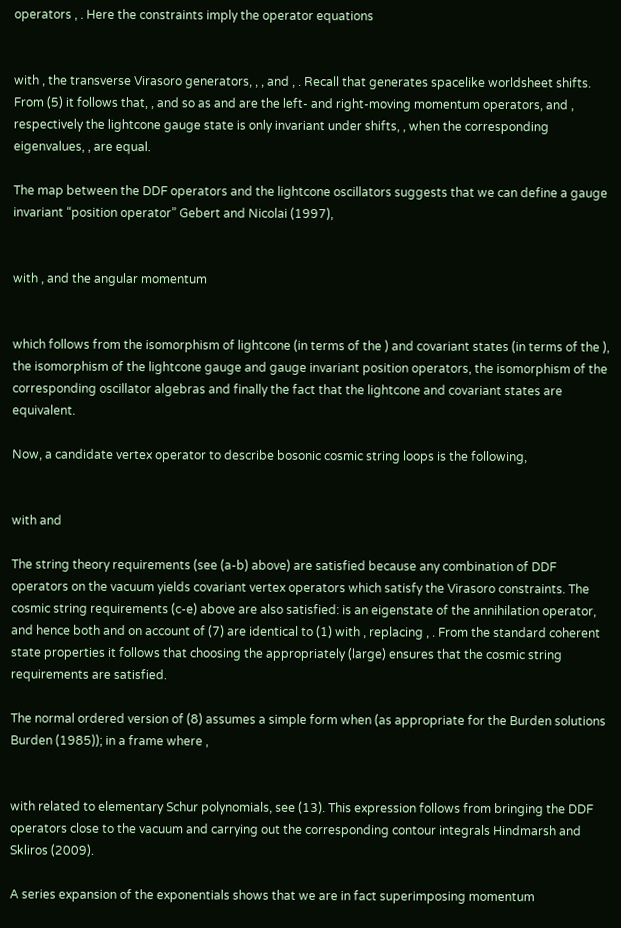operators , . Here the constraints imply the operator equations


with , the transverse Virasoro generators, , , and , . Recall that generates spacelike worldsheet shifts. From (5) it follows that, , and so as and are the left- and right-moving momentum operators, and , respectively the lightcone gauge state is only invariant under shifts, , when the corresponding eigenvalues, , are equal.

The map between the DDF operators and the lightcone oscillators suggests that we can define a gauge invariant “position operator” Gebert and Nicolai (1997),


with , and the angular momentum


which follows from the isomorphism of lightcone (in terms of the ) and covariant states (in terms of the ), the isomorphism of the lightcone gauge and gauge invariant position operators, the isomorphism of the corresponding oscillator algebras and finally the fact that the lightcone and covariant states are equivalent.

Now, a candidate vertex operator to describe bosonic cosmic string loops is the following,


with and

The string theory requirements (see (a-b) above) are satisfied because any combination of DDF operators on the vacuum yields covariant vertex operators which satisfy the Virasoro constraints. The cosmic string requirements (c-e) above are also satisfied: is an eigenstate of the annihilation operator, and hence both and on account of (7) are identical to (1) with , replacing , . From the standard coherent state properties it follows that choosing the appropriately (large) ensures that the cosmic string requirements are satisfied.

The normal ordered version of (8) assumes a simple form when (as appropriate for the Burden solutions Burden (1985)); in a frame where ,


with related to elementary Schur polynomials, see (13). This expression follows from bringing the DDF operators close to the vacuum and carrying out the corresponding contour integrals Hindmarsh and Skliros (2009).

A series expansion of the exponentials shows that we are in fact superimposing momentum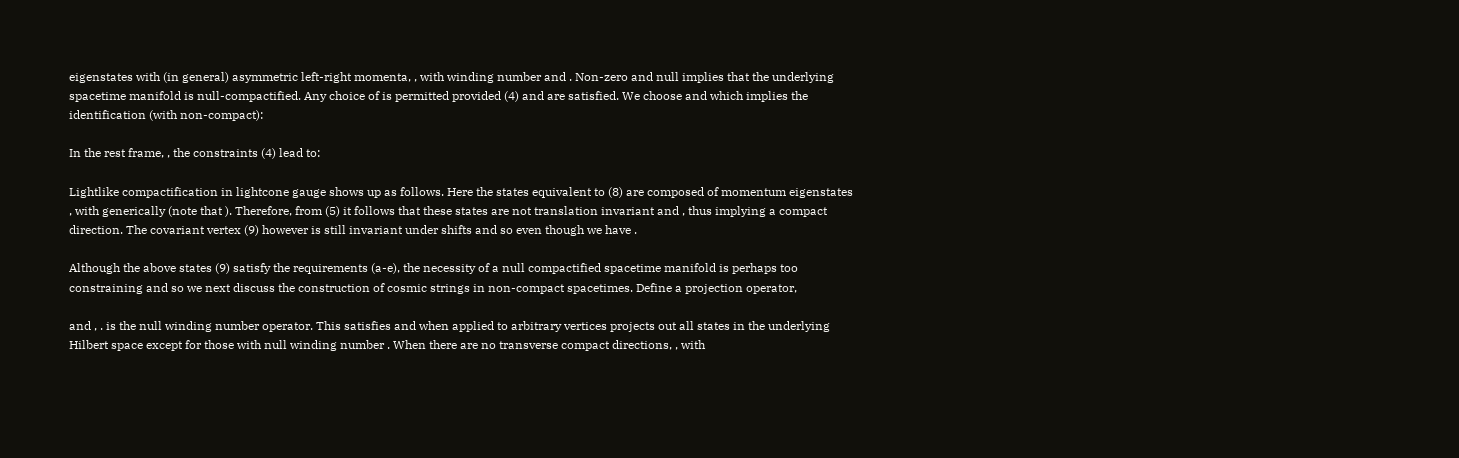eigenstates with (in general) asymmetric left-right momenta, , with winding number and . Non-zero and null implies that the underlying spacetime manifold is null-compactified. Any choice of is permitted provided (4) and are satisfied. We choose and which implies the identification (with non-compact):

In the rest frame, , the constraints (4) lead to:

Lightlike compactification in lightcone gauge shows up as follows. Here the states equivalent to (8) are composed of momentum eigenstates , with generically (note that ). Therefore, from (5) it follows that these states are not translation invariant and , thus implying a compact direction. The covariant vertex (9) however is still invariant under shifts and so even though we have .

Although the above states (9) satisfy the requirements (a-e), the necessity of a null compactified spacetime manifold is perhaps too constraining and so we next discuss the construction of cosmic strings in non-compact spacetimes. Define a projection operator,

and , . is the null winding number operator. This satisfies and when applied to arbitrary vertices projects out all states in the underlying Hilbert space except for those with null winding number . When there are no transverse compact directions, , with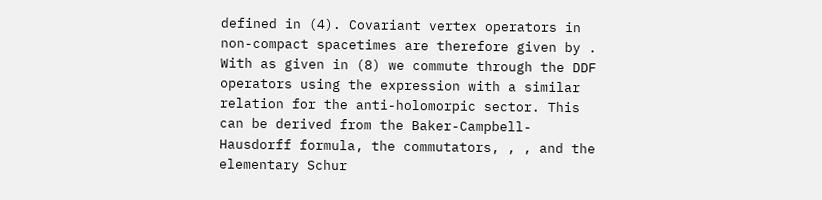defined in (4). Covariant vertex operators in non-compact spacetimes are therefore given by . With as given in (8) we commute through the DDF operators using the expression with a similar relation for the anti-holomorpic sector. This can be derived from the Baker-Campbell-Hausdorff formula, the commutators, , , and the elementary Schur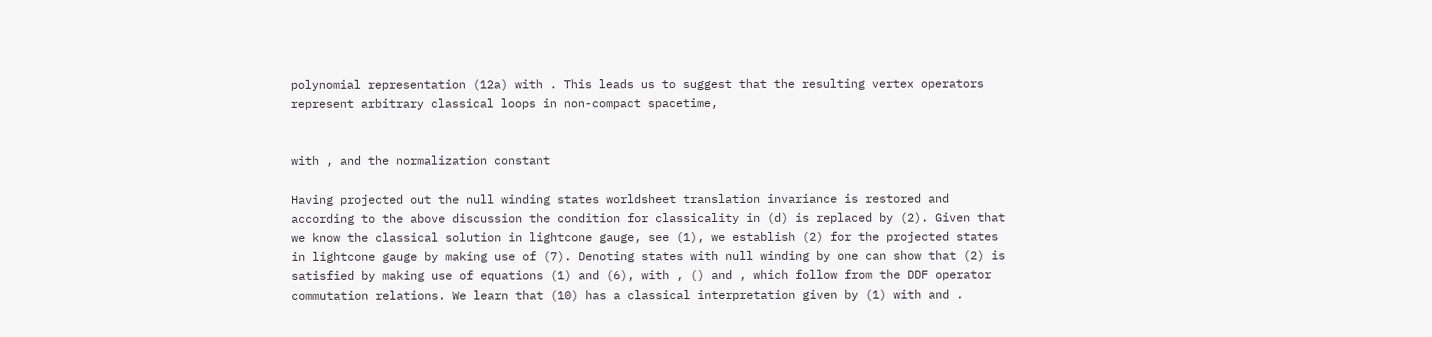polynomial representation (12a) with . This leads us to suggest that the resulting vertex operators represent arbitrary classical loops in non-compact spacetime,


with , and the normalization constant

Having projected out the null winding states worldsheet translation invariance is restored and according to the above discussion the condition for classicality in (d) is replaced by (2). Given that we know the classical solution in lightcone gauge, see (1), we establish (2) for the projected states in lightcone gauge by making use of (7). Denoting states with null winding by one can show that (2) is satisfied by making use of equations (1) and (6), with , () and , which follow from the DDF operator commutation relations. We learn that (10) has a classical interpretation given by (1) with and .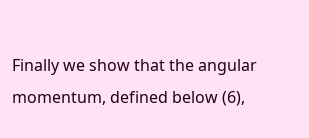Finally we show that the angular momentum, defined below (6),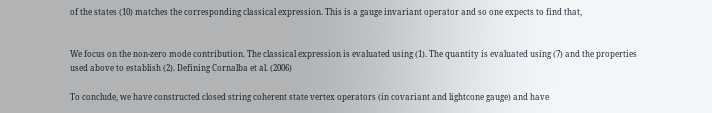of the states (10) matches the corresponding classical expression. This is a gauge invariant operator and so one expects to find that,


We focus on the non-zero mode contribution. The classical expression is evaluated using (1). The quantity is evaluated using (7) and the properties used above to establish (2). Defining Cornalba et al. (2006)

To conclude, we have constructed closed string coherent state vertex operators (in covariant and lightcone gauge) and have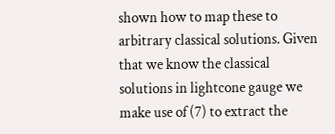shown how to map these to arbitrary classical solutions. Given that we know the classical solutions in lightcone gauge we make use of (7) to extract the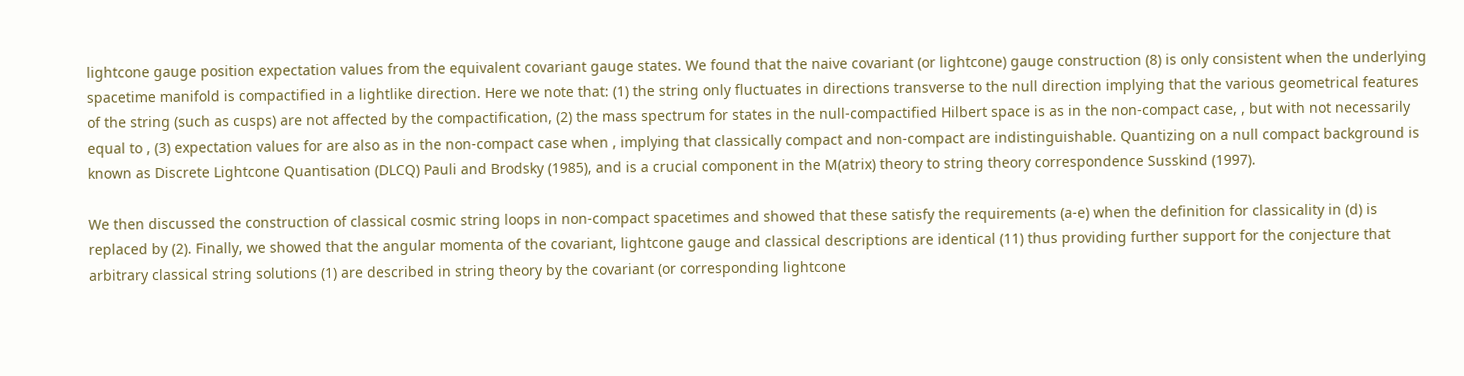lightcone gauge position expectation values from the equivalent covariant gauge states. We found that the naive covariant (or lightcone) gauge construction (8) is only consistent when the underlying spacetime manifold is compactified in a lightlike direction. Here we note that: (1) the string only fluctuates in directions transverse to the null direction implying that the various geometrical features of the string (such as cusps) are not affected by the compactification, (2) the mass spectrum for states in the null-compactified Hilbert space is as in the non-compact case, , but with not necessarily equal to , (3) expectation values for are also as in the non-compact case when , implying that classically compact and non-compact are indistinguishable. Quantizing on a null compact background is known as Discrete Lightcone Quantisation (DLCQ) Pauli and Brodsky (1985), and is a crucial component in the M(atrix) theory to string theory correspondence Susskind (1997).

We then discussed the construction of classical cosmic string loops in non-compact spacetimes and showed that these satisfy the requirements (a-e) when the definition for classicality in (d) is replaced by (2). Finally, we showed that the angular momenta of the covariant, lightcone gauge and classical descriptions are identical (11) thus providing further support for the conjecture that arbitrary classical string solutions (1) are described in string theory by the covariant (or corresponding lightcone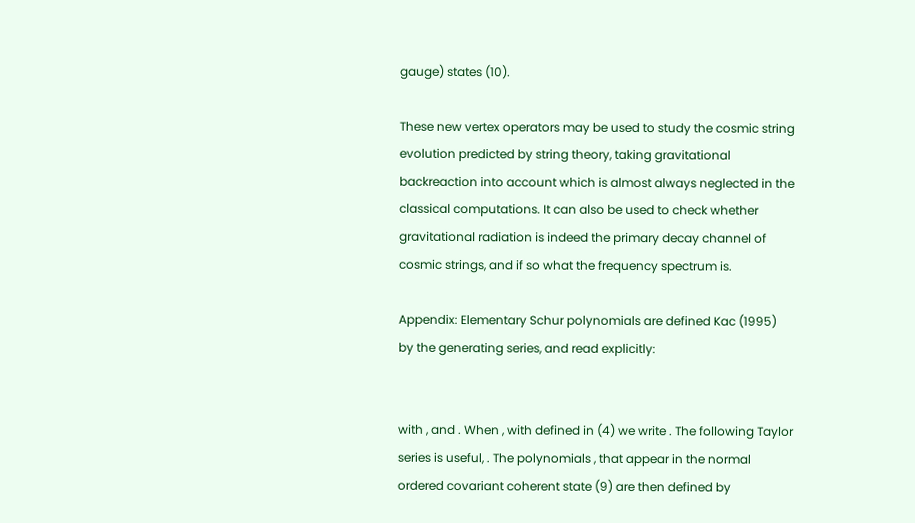gauge) states (10).

These new vertex operators may be used to study the cosmic string evolution predicted by string theory, taking gravitational backreaction into account which is almost always neglected in the classical computations. It can also be used to check whether gravitational radiation is indeed the primary decay channel of cosmic strings, and if so what the frequency spectrum is.

Appendix: Elementary Schur polynomials are defined Kac (1995) by the generating series, and read explicitly:


with , and . When , with defined in (4) we write . The following Taylor series is useful, . The polynomials , that appear in the normal ordered covariant coherent state (9) are then defined by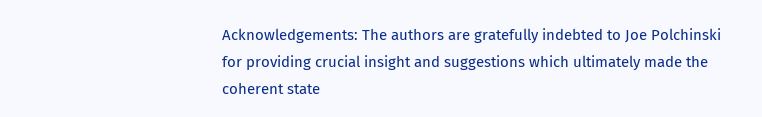Acknowledgements: The authors are gratefully indebted to Joe Polchinski for providing crucial insight and suggestions which ultimately made the coherent state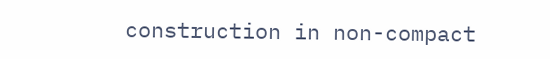construction in non-compact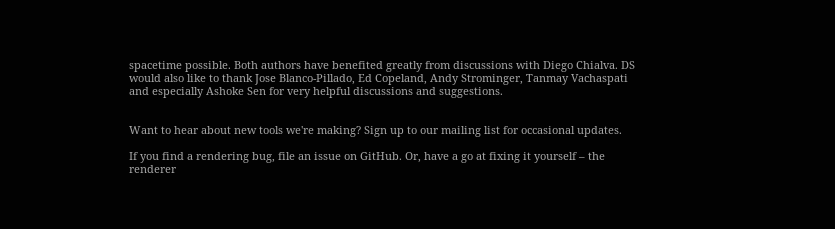spacetime possible. Both authors have benefited greatly from discussions with Diego Chialva. DS would also like to thank Jose Blanco-Pillado, Ed Copeland, Andy Strominger, Tanmay Vachaspati and especially Ashoke Sen for very helpful discussions and suggestions.


Want to hear about new tools we're making? Sign up to our mailing list for occasional updates.

If you find a rendering bug, file an issue on GitHub. Or, have a go at fixing it yourself – the renderer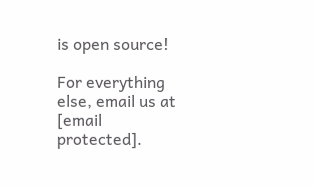is open source!

For everything else, email us at [email protected].